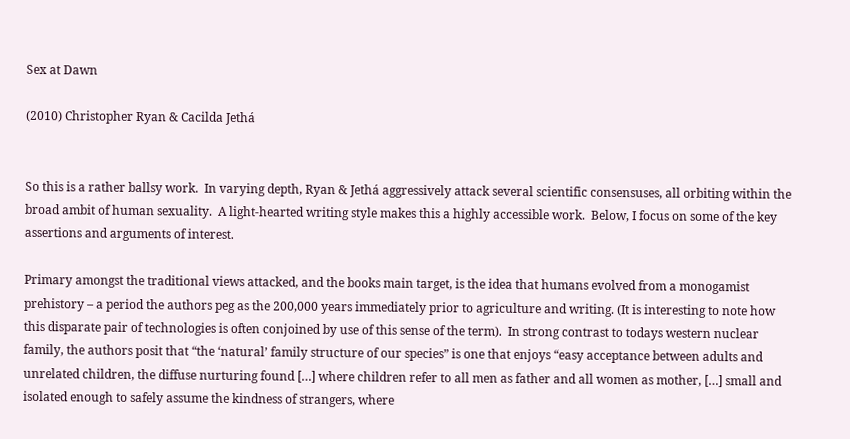Sex at Dawn

(2010) Christopher Ryan & Cacilda Jethá


So this is a rather ballsy work.  In varying depth, Ryan & Jethá aggressively attack several scientific consensuses, all orbiting within the broad ambit of human sexuality.  A light-hearted writing style makes this a highly accessible work.  Below, I focus on some of the key assertions and arguments of interest.

Primary amongst the traditional views attacked, and the books main target, is the idea that humans evolved from a monogamist prehistory – a period the authors peg as the 200,000 years immediately prior to agriculture and writing. (It is interesting to note how this disparate pair of technologies is often conjoined by use of this sense of the term).  In strong contrast to todays western nuclear family, the authors posit that “the ‘natural’ family structure of our species” is one that enjoys “easy acceptance between adults and unrelated children, the diffuse nurturing found […] where children refer to all men as father and all women as mother, […] small and isolated enough to safely assume the kindness of strangers, where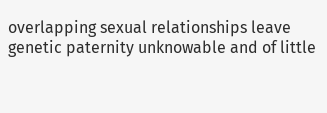overlapping sexual relationships leave genetic paternity unknowable and of little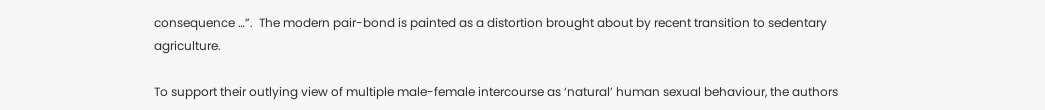consequence …”.  The modern pair-bond is painted as a distortion brought about by recent transition to sedentary agriculture.

To support their outlying view of multiple male-female intercourse as ‘natural’ human sexual behaviour, the authors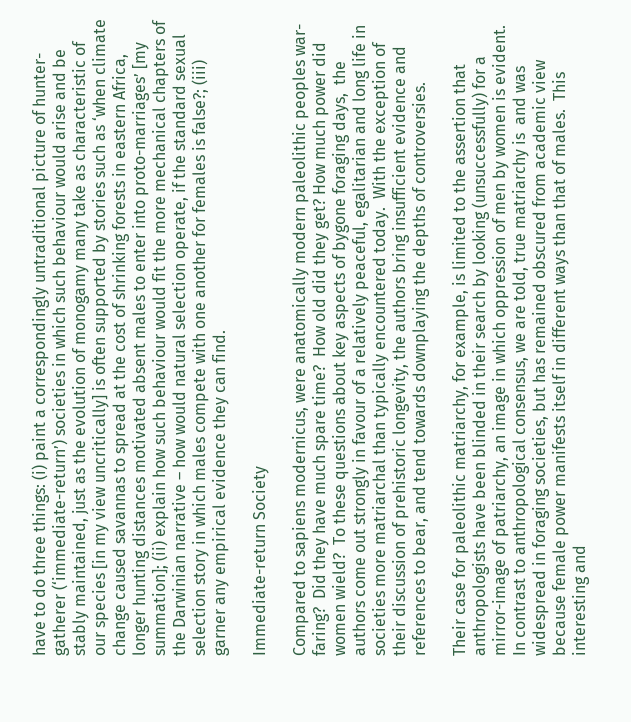have to do three things: (i) paint a correspondingly untraditional picture of hunter-gatherer (‘immediate-return’) societies in which such behaviour would arise and be stably maintained, just as the evolution of monogamy many take as characteristic of our species [in my view uncritically] is often supported by stories such as ‘when climate change caused savannas to spread at the cost of shrinking forests in eastern Africa, longer hunting distances motivated absent males to enter into proto-marriages’ [my summation]; (ii) explain how such behaviour would fit the more mechanical chapters of the Darwinian narrative – how would natural selection operate, if the standard sexual selection story in which males compete with one another for females is false?; (iii) garner any empirical evidence they can find.

Immediate-return Society

Compared to sapiens modernicus, were anatomically modern paleolithic peoples war-faring?  Did they have much spare time?  How old did they get? How much power did women wield?  To these questions about key aspects of bygone foraging days,  the authors come out strongly in favour of a relatively peaceful, egalitarian and long life in societies more matriarchal than typically encountered today.  With the exception of their discussion of prehistoric longevity, the authors bring insufficient evidence and references to bear, and tend towards downplaying the depths of controversies.

Their case for paleolithic matriarchy, for example, is limited to the assertion that anthropologists have been blinded in their search by looking (unsuccessfully) for a mirror-image of patriarchy, an image in which oppression of men by women is evident.  In contrast to anthropological consensus, we are told, true matriarchy is  and was widespread in foraging societies, but has remained obscured from academic view because female power manifests itself in different ways than that of males.  This interesting and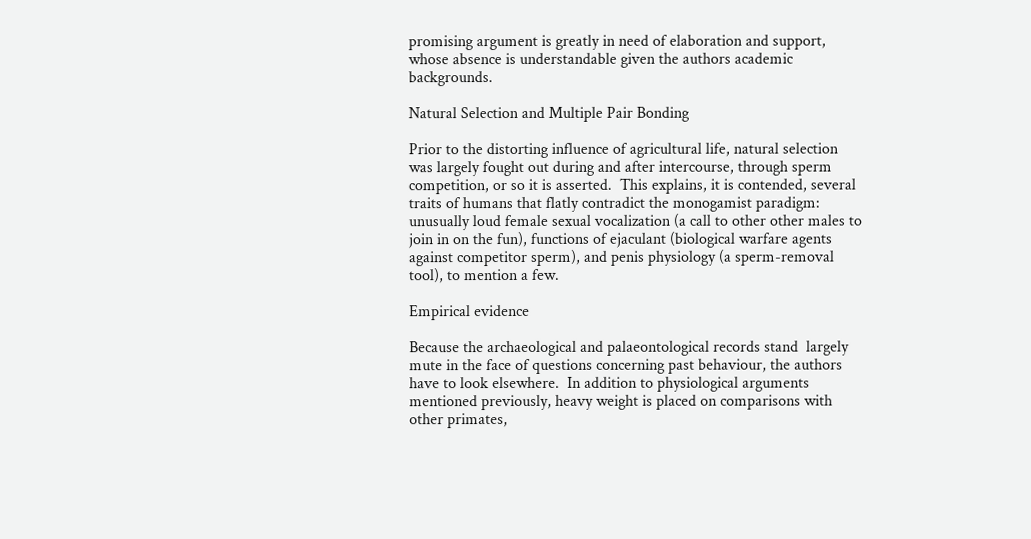promising argument is greatly in need of elaboration and support, whose absence is understandable given the authors academic backgrounds.

Natural Selection and Multiple Pair Bonding

Prior to the distorting influence of agricultural life, natural selection was largely fought out during and after intercourse, through sperm competition, or so it is asserted.  This explains, it is contended, several traits of humans that flatly contradict the monogamist paradigm: unusually loud female sexual vocalization (a call to other other males to join in on the fun), functions of ejaculant (biological warfare agents against competitor sperm), and penis physiology (a sperm-removal tool), to mention a few.

Empirical evidence

Because the archaeological and palaeontological records stand  largely mute in the face of questions concerning past behaviour, the authors have to look elsewhere.  In addition to physiological arguments mentioned previously, heavy weight is placed on comparisons with other primates,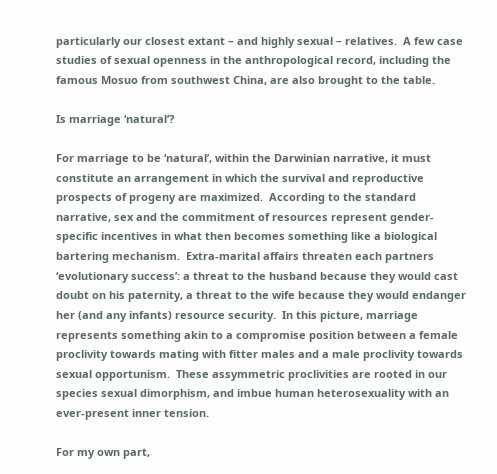particularly our closest extant – and highly sexual – relatives.  A few case studies of sexual openness in the anthropological record, including the famous Mosuo from southwest China, are also brought to the table.

Is marriage ‘natural’?

For marriage to be ‘natural’, within the Darwinian narrative, it must constitute an arrangement in which the survival and reproductive prospects of progeny are maximized.  According to the standard narrative, sex and the commitment of resources represent gender-specific incentives in what then becomes something like a biological bartering mechanism.  Extra-marital affairs threaten each partners ‘evolutionary success’: a threat to the husband because they would cast doubt on his paternity, a threat to the wife because they would endanger her (and any infants) resource security.  In this picture, marriage represents something akin to a compromise position between a female proclivity towards mating with fitter males and a male proclivity towards sexual opportunism.  These assymmetric proclivities are rooted in our species sexual dimorphism, and imbue human heterosexuality with an ever-present inner tension.

For my own part,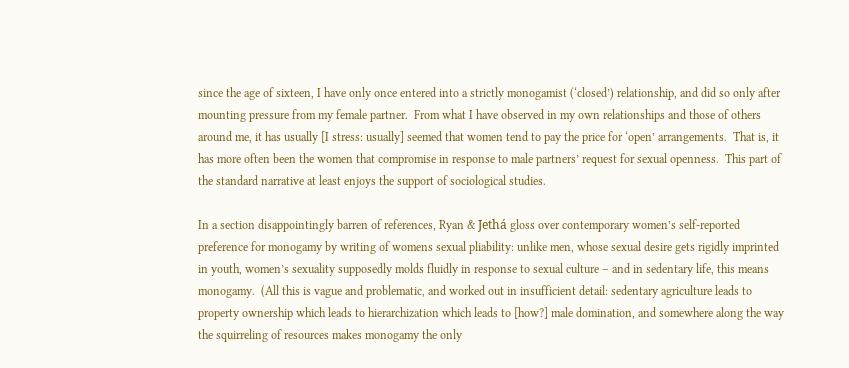since the age of sixteen, I have only once entered into a strictly monogamist (‘closed’) relationship, and did so only after mounting pressure from my female partner.  From what I have observed in my own relationships and those of others around me, it has usually [I stress: usually] seemed that women tend to pay the price for ‘open’ arrangements.  That is, it has more often been the women that compromise in response to male partners’ request for sexual openness.  This part of the standard narrative at least enjoys the support of sociological studies.

In a section disappointingly barren of references, Ryan & Jethá gloss over contemporary women’s self-reported preference for monogamy by writing of womens sexual pliability: unlike men, whose sexual desire gets rigidly imprinted in youth, women’s sexuality supposedly molds fluidly in response to sexual culture – and in sedentary life, this means monogamy.  (All this is vague and problematic, and worked out in insufficient detail: sedentary agriculture leads to property ownership which leads to hierarchization which leads to [how?] male domination, and somewhere along the way the squirreling of resources makes monogamy the only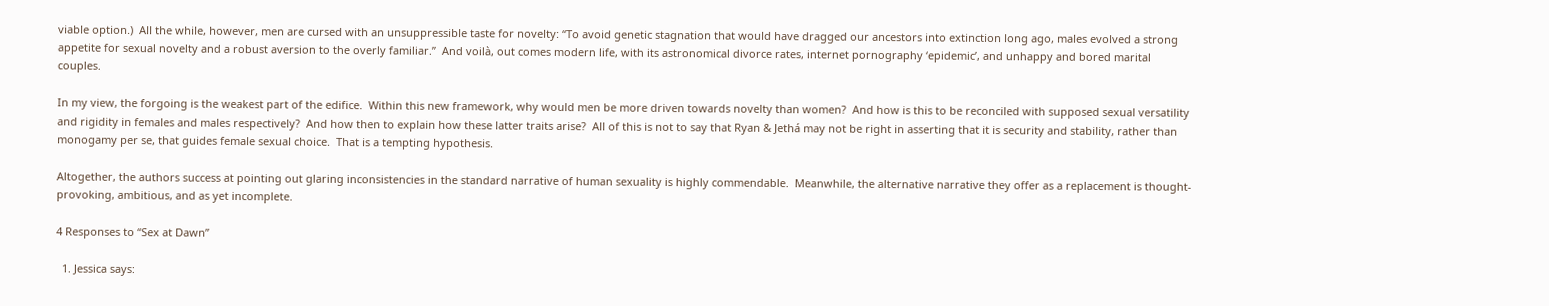viable option.)  All the while, however, men are cursed with an unsuppressible taste for novelty: “To avoid genetic stagnation that would have dragged our ancestors into extinction long ago, males evolved a strong appetite for sexual novelty and a robust aversion to the overly familiar.”  And voilà, out comes modern life, with its astronomical divorce rates, internet pornography ‘epidemic’, and unhappy and bored marital couples.

In my view, the forgoing is the weakest part of the edifice.  Within this new framework, why would men be more driven towards novelty than women?  And how is this to be reconciled with supposed sexual versatility and rigidity in females and males respectively?  And how then to explain how these latter traits arise?  All of this is not to say that Ryan & Jethá may not be right in asserting that it is security and stability, rather than monogamy per se, that guides female sexual choice.  That is a tempting hypothesis.

Altogether, the authors success at pointing out glaring inconsistencies in the standard narrative of human sexuality is highly commendable.  Meanwhile, the alternative narrative they offer as a replacement is thought-provoking, ambitious, and as yet incomplete.

4 Responses to “Sex at Dawn”

  1. Jessica says: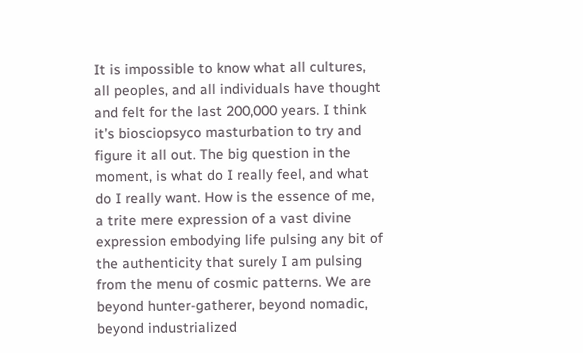It is impossible to know what all cultures, all peoples, and all individuals have thought and felt for the last 200,000 years. I think it’s biosciopsyco masturbation to try and figure it all out. The big question in the moment, is what do I really feel, and what do I really want. How is the essence of me, a trite mere expression of a vast divine expression embodying life pulsing any bit of the authenticity that surely I am pulsing from the menu of cosmic patterns. We are beyond hunter-gatherer, beyond nomadic, beyond industrialized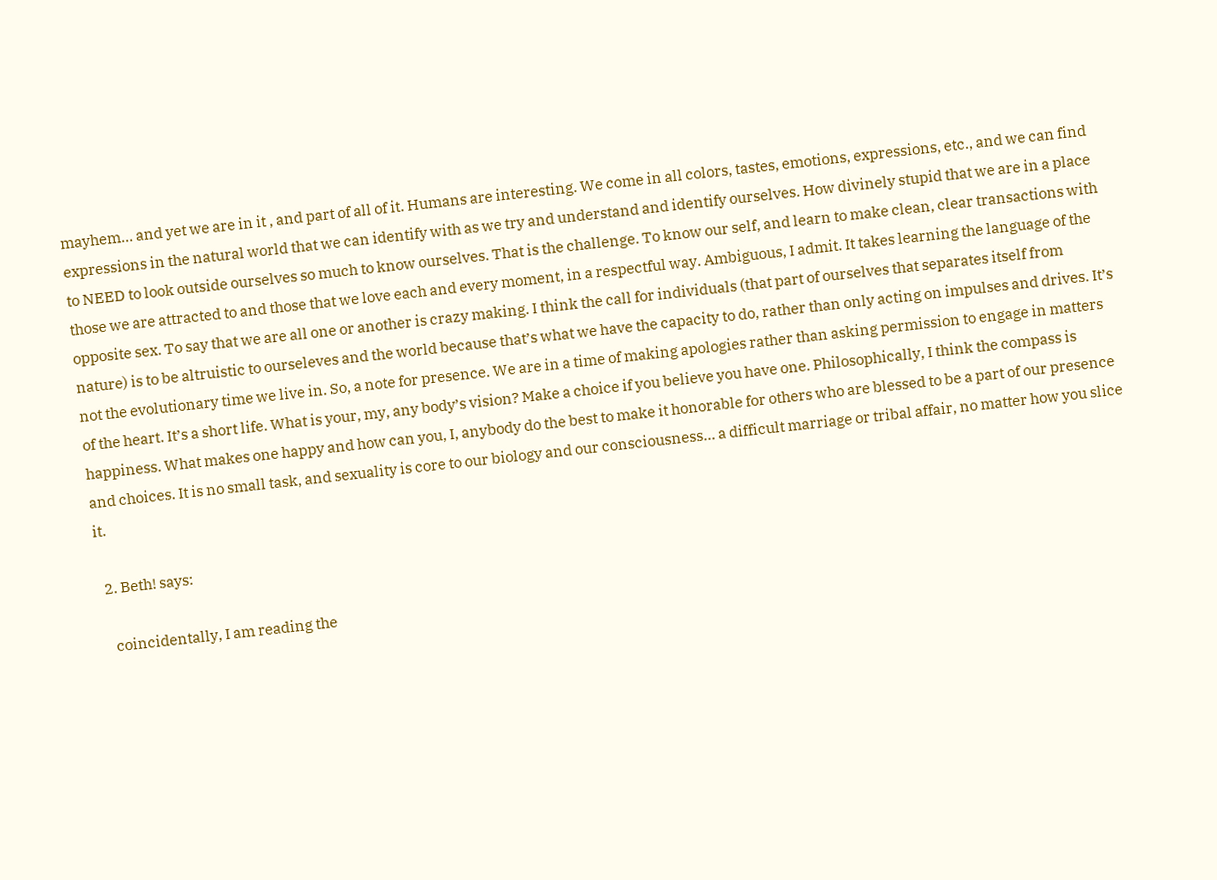mayhem… and yet we are in it , and part of all of it. Humans are interesting. We come in all colors, tastes, emotions, expressions, etc., and we can find expressions in the natural world that we can identify with as we try and understand and identify ourselves. How divinely stupid that we are in a place to NEED to look outside ourselves so much to know ourselves. That is the challenge. To know our self, and learn to make clean, clear transactions with those we are attracted to and those that we love each and every moment, in a respectful way. Ambiguous, I admit. It takes learning the language of the opposite sex. To say that we are all one or another is crazy making. I think the call for individuals (that part of ourselves that separates itself from nature) is to be altruistic to ourseleves and the world because that’s what we have the capacity to do, rather than only acting on impulses and drives. It’s not the evolutionary time we live in. So, a note for presence. We are in a time of making apologies rather than asking permission to engage in matters of the heart. It’s a short life. What is your, my, any body’s vision? Make a choice if you believe you have one. Philosophically, I think the compass is happiness. What makes one happy and how can you, I, anybody do the best to make it honorable for others who are blessed to be a part of our presence and choices. It is no small task, and sexuality is core to our biology and our consciousness… a difficult marriage or tribal affair, no matter how you slice it.

  2. Beth! says:

    coincidentally, I am reading the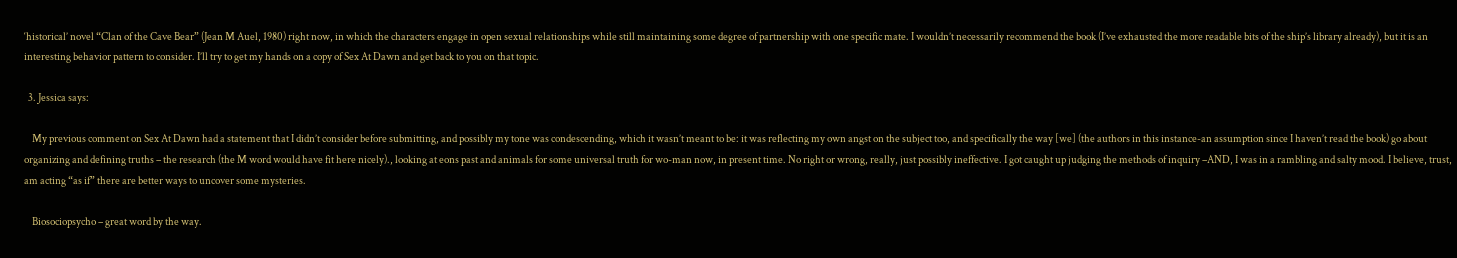‘historical’ novel “Clan of the Cave Bear” (Jean M Auel, 1980) right now, in which the characters engage in open sexual relationships while still maintaining some degree of partnership with one specific mate. I wouldn’t necessarily recommend the book (I’ve exhausted the more readable bits of the ship’s library already), but it is an interesting behavior pattern to consider. I’ll try to get my hands on a copy of Sex At Dawn and get back to you on that topic.

  3. Jessica says:

    My previous comment on Sex At Dawn had a statement that I didn’t consider before submitting, and possibly my tone was condescending, which it wasn’t meant to be: it was reflecting my own angst on the subject too, and specifically the way [we] (the authors in this instance-an assumption since I haven’t read the book) go about organizing and defining truths – the research (the M word would have fit here nicely)., looking at eons past and animals for some universal truth for wo-man now, in present time. No right or wrong, really, just possibly ineffective. I got caught up judging the methods of inquiry –AND, I was in a rambling and salty mood. I believe, trust, am acting “as if” there are better ways to uncover some mysteries.

    Biosociopsycho – great word by the way.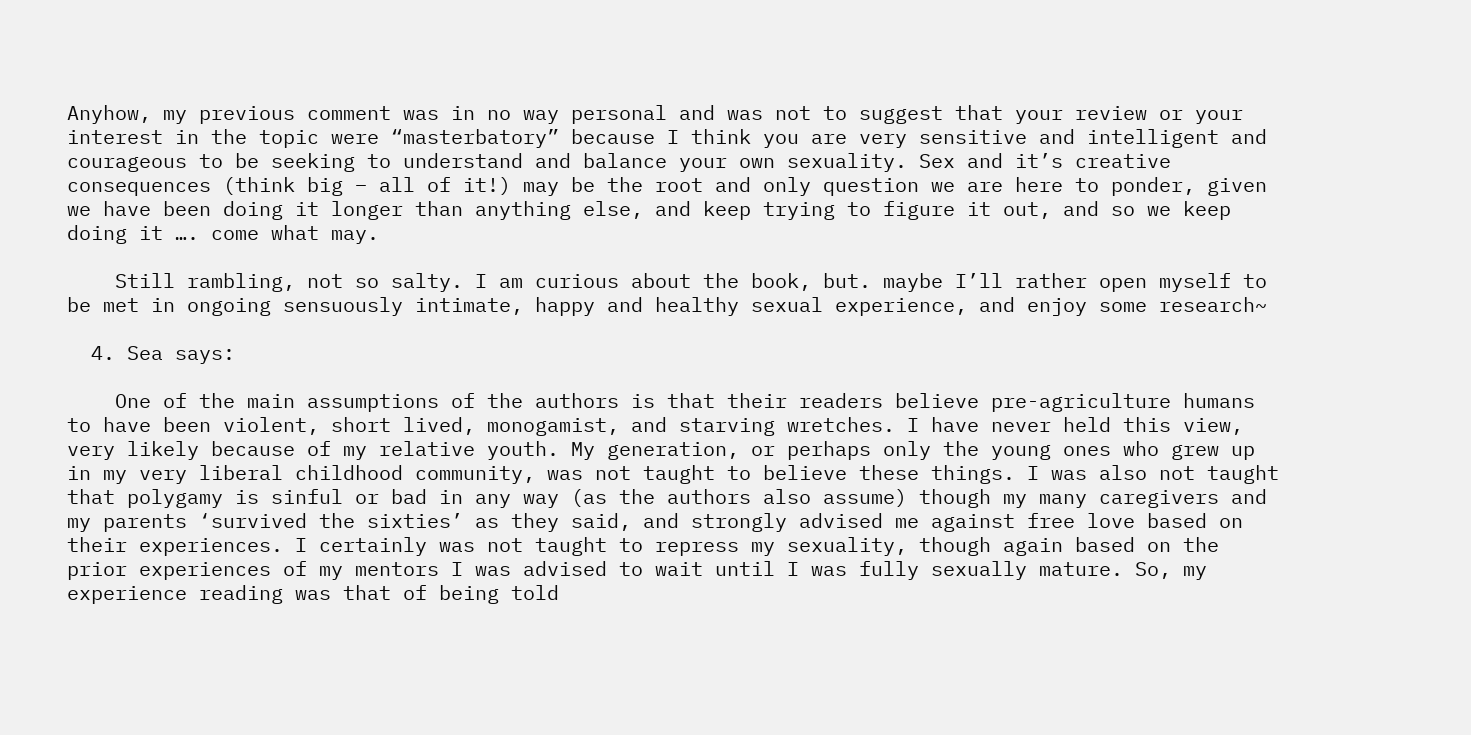Anyhow, my previous comment was in no way personal and was not to suggest that your review or your interest in the topic were “masterbatory” because I think you are very sensitive and intelligent and courageous to be seeking to understand and balance your own sexuality. Sex and it’s creative consequences (think big – all of it!) may be the root and only question we are here to ponder, given we have been doing it longer than anything else, and keep trying to figure it out, and so we keep doing it …. come what may.

    Still rambling, not so salty. I am curious about the book, but. maybe I’ll rather open myself to be met in ongoing sensuously intimate, happy and healthy sexual experience, and enjoy some research~

  4. Sea says:

    One of the main assumptions of the authors is that their readers believe pre-agriculture humans to have been violent, short lived, monogamist, and starving wretches. I have never held this view, very likely because of my relative youth. My generation, or perhaps only the young ones who grew up in my very liberal childhood community, was not taught to believe these things. I was also not taught that polygamy is sinful or bad in any way (as the authors also assume) though my many caregivers and my parents ‘survived the sixties’ as they said, and strongly advised me against free love based on their experiences. I certainly was not taught to repress my sexuality, though again based on the prior experiences of my mentors I was advised to wait until I was fully sexually mature. So, my experience reading was that of being told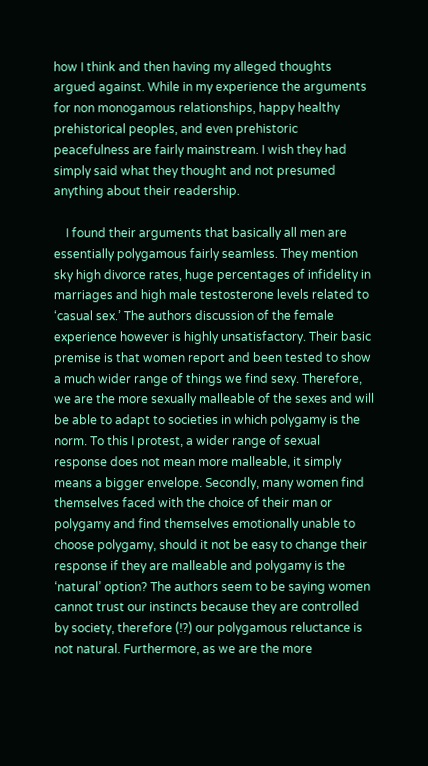how I think and then having my alleged thoughts argued against. While in my experience the arguments for non monogamous relationships, happy healthy prehistorical peoples, and even prehistoric peacefulness are fairly mainstream. I wish they had simply said what they thought and not presumed anything about their readership.

    I found their arguments that basically all men are essentially polygamous fairly seamless. They mention sky high divorce rates, huge percentages of infidelity in marriages and high male testosterone levels related to ‘casual sex.’ The authors discussion of the female experience however is highly unsatisfactory. Their basic premise is that women report and been tested to show a much wider range of things we find sexy. Therefore, we are the more sexually malleable of the sexes and will be able to adapt to societies in which polygamy is the norm. To this I protest, a wider range of sexual response does not mean more malleable, it simply means a bigger envelope. Secondly, many women find themselves faced with the choice of their man or polygamy and find themselves emotionally unable to choose polygamy, should it not be easy to change their response if they are malleable and polygamy is the ‘natural’ option? The authors seem to be saying women cannot trust our instincts because they are controlled by society, therefore (!?) our polygamous reluctance is not natural. Furthermore, as we are the more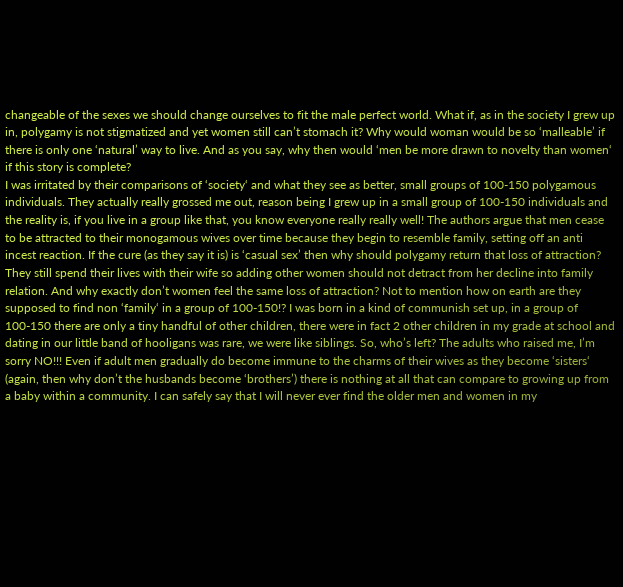changeable of the sexes we should change ourselves to fit the male perfect world. What if, as in the society I grew up in, polygamy is not stigmatized and yet women still can’t stomach it? Why would woman would be so ‘malleable’ if there is only one ‘natural’ way to live. And as you say, why then would ‘men be more drawn to novelty than women‘ if this story is complete?
I was irritated by their comparisons of ‘society‘ and what they see as better, small groups of 100-150 polygamous individuals. They actually really grossed me out, reason being I grew up in a small group of 100-150 individuals and the reality is, if you live in a group like that, you know everyone really really well! The authors argue that men cease to be attracted to their monogamous wives over time because they begin to resemble family, setting off an anti incest reaction. If the cure (as they say it is) is ‘casual sex’ then why should polygamy return that loss of attraction? They still spend their lives with their wife so adding other women should not detract from her decline into family relation. And why exactly don’t women feel the same loss of attraction? Not to mention how on earth are they supposed to find non ‘family‘ in a group of 100-150!? I was born in a kind of communish set up, in a group of 100-150 there are only a tiny handful of other children, there were in fact 2 other children in my grade at school and dating in our little band of hooligans was rare, we were like siblings. So, who’s left? The adults who raised me, I’m sorry NO!!! Even if adult men gradually do become immune to the charms of their wives as they become ‘sisters‘ (again, then why don’t the husbands become ‘brothers’) there is nothing at all that can compare to growing up from a baby within a community. I can safely say that I will never ever find the older men and women in my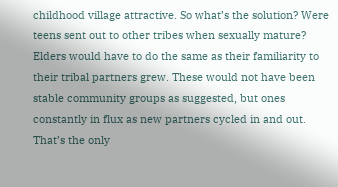childhood village attractive. So what’s the solution? Were teens sent out to other tribes when sexually mature? Elders would have to do the same as their familiarity to their tribal partners grew. These would not have been stable community groups as suggested, but ones constantly in flux as new partners cycled in and out. That’s the only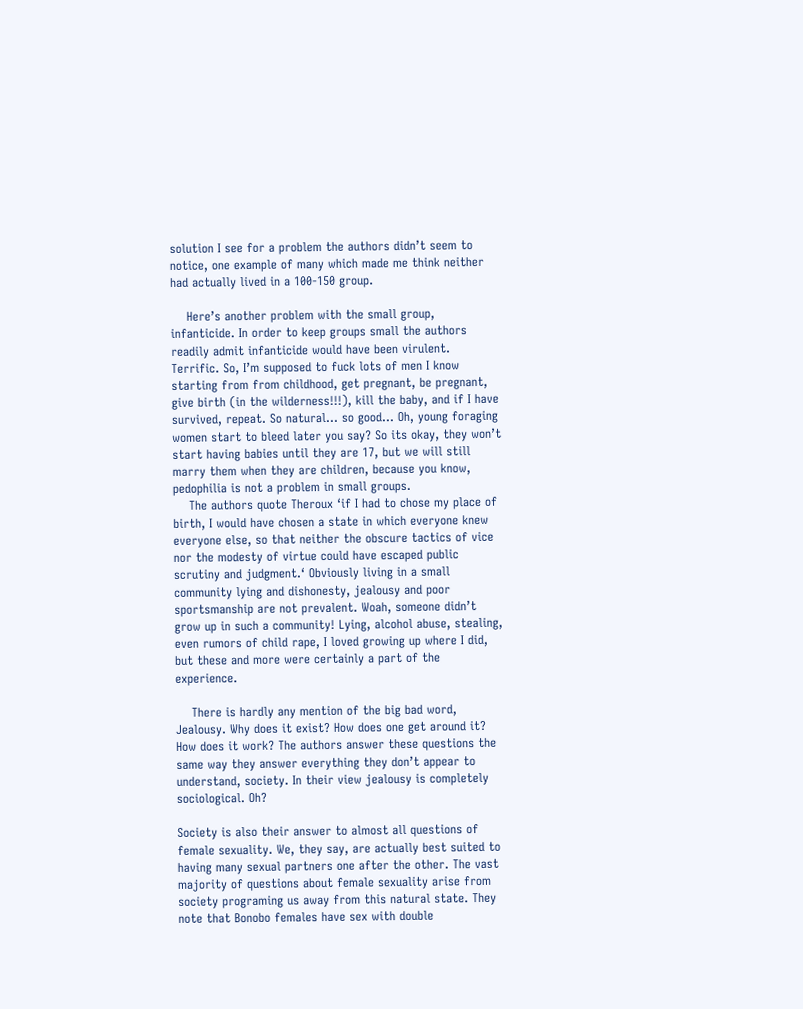solution I see for a problem the authors didn’t seem to notice, one example of many which made me think neither had actually lived in a 100-150 group.

    Here’s another problem with the small group, infanticide. In order to keep groups small the authors readily admit infanticide would have been virulent. Terrific. So, I’m supposed to fuck lots of men I know starting from from childhood, get pregnant, be pregnant, give birth (in the wilderness!!!), kill the baby, and if I have survived, repeat. So natural… so good… Oh, young foraging women start to bleed later you say? So its okay, they won’t start having babies until they are 17, but we will still marry them when they are children, because you know, pedophilia is not a problem in small groups.
    The authors quote Theroux ‘if I had to chose my place of birth, I would have chosen a state in which everyone knew everyone else, so that neither the obscure tactics of vice nor the modesty of virtue could have escaped public scrutiny and judgment.‘ Obviously living in a small community lying and dishonesty, jealousy and poor sportsmanship are not prevalent. Woah, someone didn’t grow up in such a community! Lying, alcohol abuse, stealing, even rumors of child rape, I loved growing up where I did, but these and more were certainly a part of the experience.

    There is hardly any mention of the big bad word, Jealousy. Why does it exist? How does one get around it? How does it work? The authors answer these questions the same way they answer everything they don’t appear to understand, society. In their view jealousy is completely sociological. Oh?

Society is also their answer to almost all questions of female sexuality. We, they say, are actually best suited to having many sexual partners one after the other. The vast majority of questions about female sexuality arise from society programing us away from this natural state. They note that Bonobo females have sex with double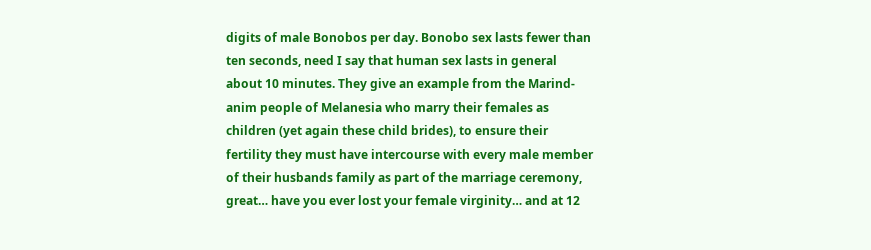digits of male Bonobos per day. Bonobo sex lasts fewer than ten seconds, need I say that human sex lasts in general about 10 minutes. They give an example from the Marind-anim people of Melanesia who marry their females as children (yet again these child brides), to ensure their fertility they must have intercourse with every male member of their husbands family as part of the marriage ceremony, great… have you ever lost your female virginity… and at 12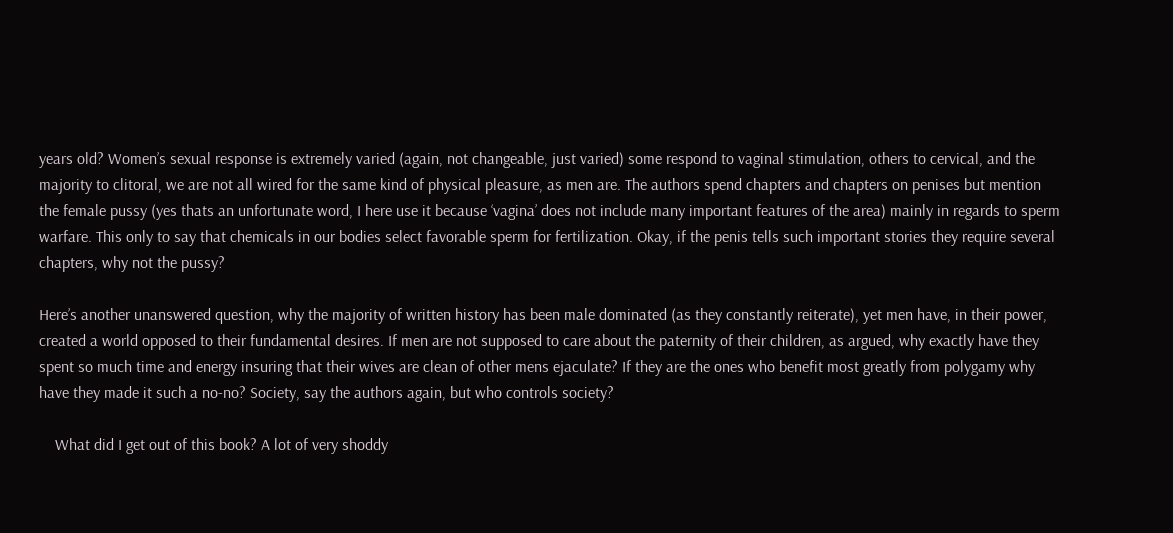years old? Women’s sexual response is extremely varied (again, not changeable, just varied) some respond to vaginal stimulation, others to cervical, and the majority to clitoral, we are not all wired for the same kind of physical pleasure, as men are. The authors spend chapters and chapters on penises but mention the female pussy (yes thats an unfortunate word, I here use it because ‘vagina’ does not include many important features of the area) mainly in regards to sperm warfare. This only to say that chemicals in our bodies select favorable sperm for fertilization. Okay, if the penis tells such important stories they require several chapters, why not the pussy?

Here’s another unanswered question, why the majority of written history has been male dominated (as they constantly reiterate), yet men have, in their power, created a world opposed to their fundamental desires. If men are not supposed to care about the paternity of their children, as argued, why exactly have they spent so much time and energy insuring that their wives are clean of other mens ejaculate? If they are the ones who benefit most greatly from polygamy why have they made it such a no-no? Society, say the authors again, but who controls society?

    What did I get out of this book? A lot of very shoddy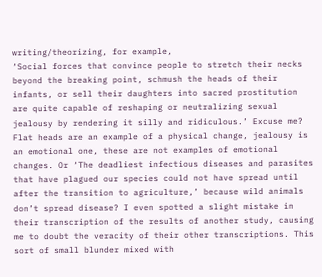writing/theorizing, for example,
‘Social forces that convince people to stretch their necks beyond the breaking point, schmush the heads of their infants, or sell their daughters into sacred prostitution are quite capable of reshaping or neutralizing sexual jealousy by rendering it silly and ridiculous.’ Excuse me? Flat heads are an example of a physical change, jealousy is an emotional one, these are not examples of emotional changes. Or ‘The deadliest infectious diseases and parasites that have plagued our species could not have spread until after the transition to agriculture,’ because wild animals don’t spread disease? I even spotted a slight mistake in their transcription of the results of another study, causing me to doubt the veracity of their other transcriptions. This sort of small blunder mixed with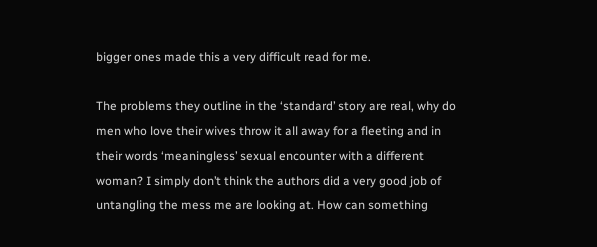bigger ones made this a very difficult read for me.

The problems they outline in the ‘standard’ story are real, why do men who love their wives throw it all away for a fleeting and in their words ‘meaningless’ sexual encounter with a different woman? I simply don’t think the authors did a very good job of untangling the mess me are looking at. How can something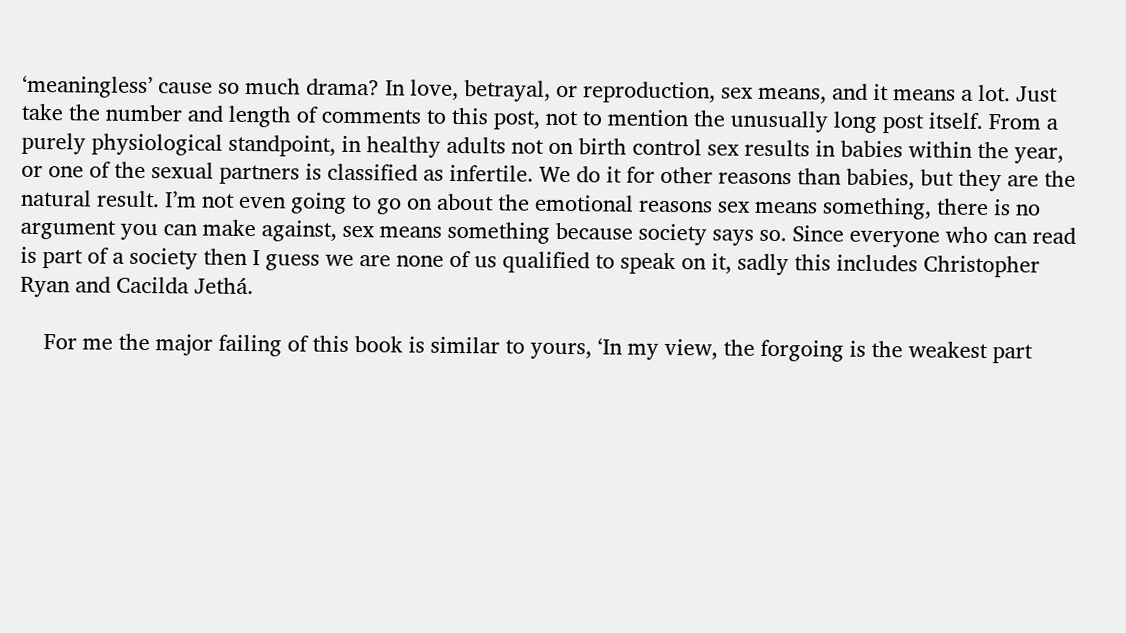‘meaningless’ cause so much drama? In love, betrayal, or reproduction, sex means, and it means a lot. Just take the number and length of comments to this post, not to mention the unusually long post itself. From a purely physiological standpoint, in healthy adults not on birth control sex results in babies within the year, or one of the sexual partners is classified as infertile. We do it for other reasons than babies, but they are the natural result. I’m not even going to go on about the emotional reasons sex means something, there is no argument you can make against, sex means something because society says so. Since everyone who can read is part of a society then I guess we are none of us qualified to speak on it, sadly this includes Christopher Ryan and Cacilda Jethá.

    For me the major failing of this book is similar to yours, ‘In my view, the forgoing is the weakest part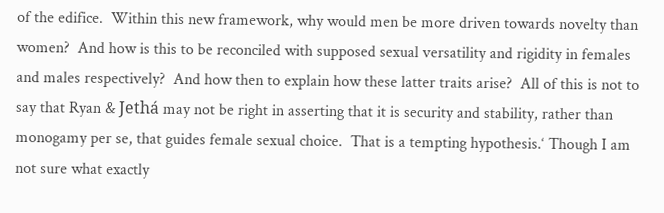of the edifice.  Within this new framework, why would men be more driven towards novelty than women?  And how is this to be reconciled with supposed sexual versatility and rigidity in females and males respectively?  And how then to explain how these latter traits arise?  All of this is not to say that Ryan & Jethá may not be right in asserting that it is security and stability, rather than monogamy per se, that guides female sexual choice.  That is a tempting hypothesis.‘ Though I am not sure what exactly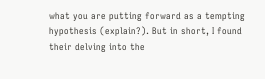what you are putting forward as a tempting hypothesis (explain?). But in short, I found their delving into the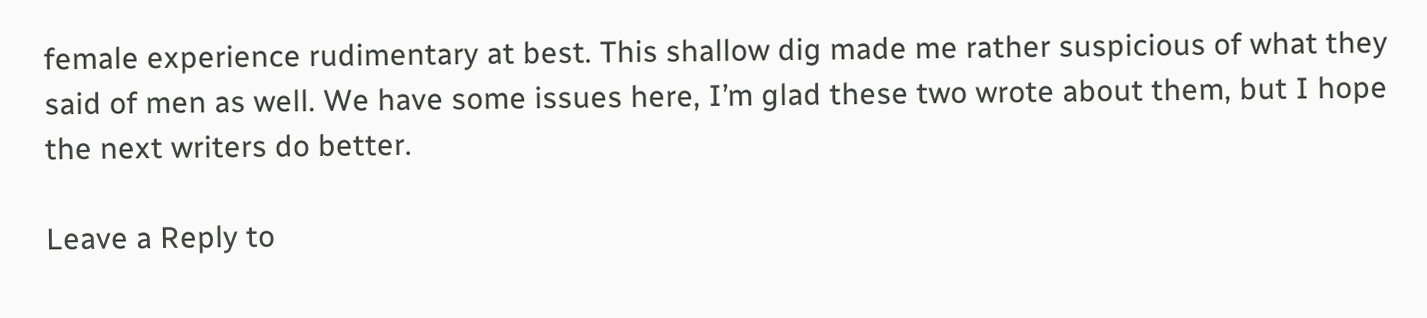female experience rudimentary at best. This shallow dig made me rather suspicious of what they said of men as well. We have some issues here, I’m glad these two wrote about them, but I hope the next writers do better.

Leave a Reply to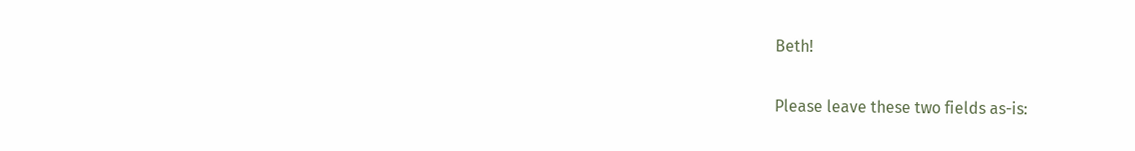Beth!

Please leave these two fields as-is: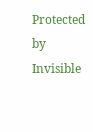Protected by Invisible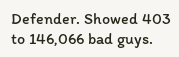Defender. Showed 403 to 146,066 bad guys.